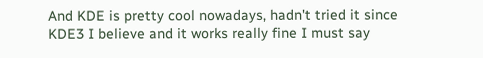And KDE is pretty cool nowadays, hadn't tried it since KDE3 I believe and it works really fine I must say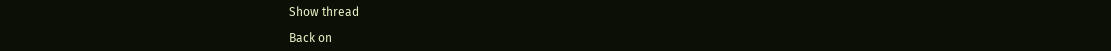Show thread

Back on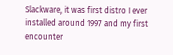Slackware, it was first distro I ever installed around 1997 and my first encounter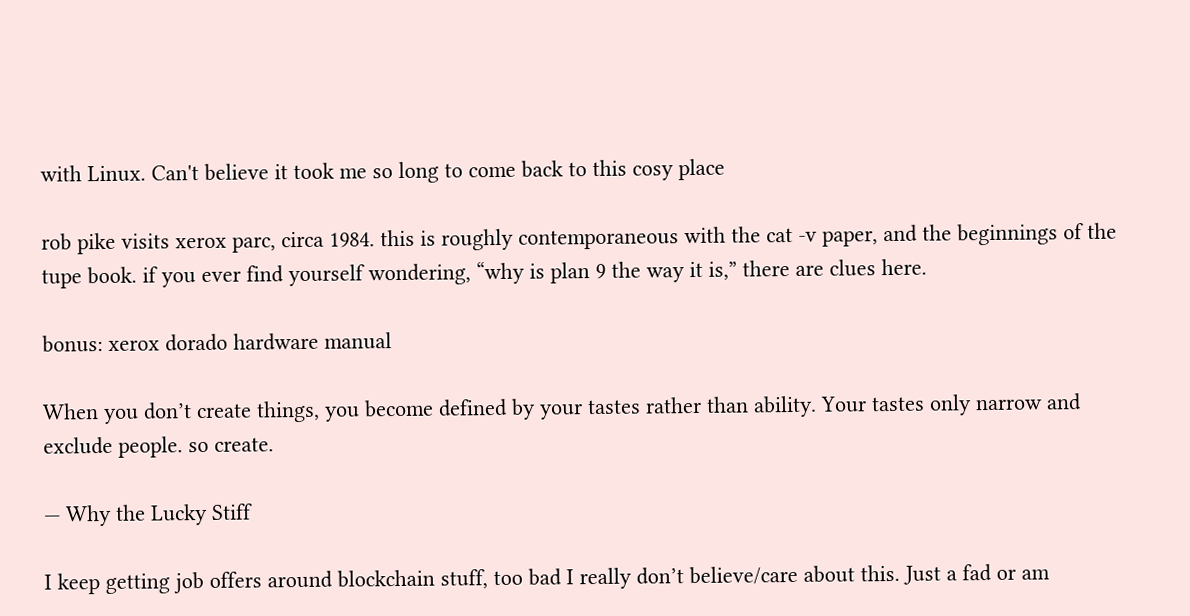with Linux. Can't believe it took me so long to come back to this cosy place

rob pike visits xerox parc, circa 1984. this is roughly contemporaneous with the cat -v paper, and the beginnings of the tupe book. if you ever find yourself wondering, “why is plan 9 the way it is,” there are clues here.

bonus: xerox dorado hardware manual

When you don’t create things, you become defined by your tastes rather than ability. Your tastes only narrow and exclude people. so create.

— Why the Lucky Stiff

I keep getting job offers around blockchain stuff, too bad I really don’t believe/care about this. Just a fad or am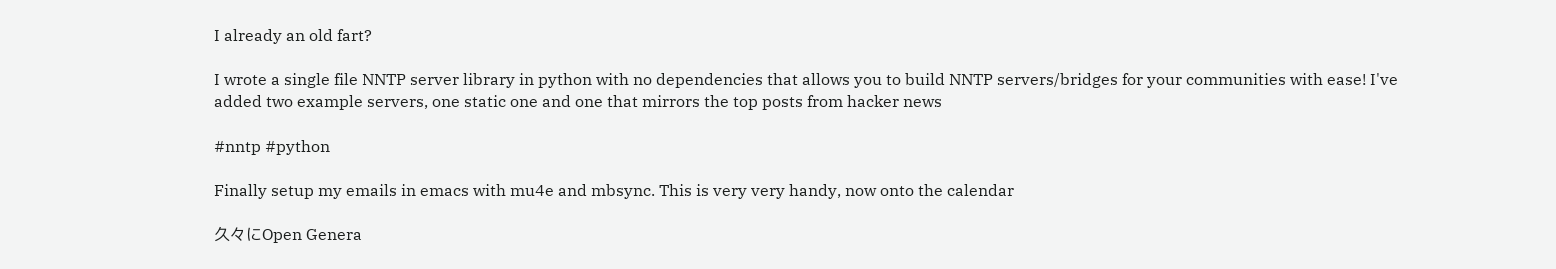I already an old fart?

I wrote a single file NNTP server library in python with no dependencies that allows you to build NNTP servers/bridges for your communities with ease! I've added two example servers, one static one and one that mirrors the top posts from hacker news

#nntp #python

Finally setup my emails in emacs with mu4e and mbsync. This is very very handy, now onto the calendar

久々にOpen Genera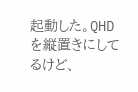起動した。QHDを縦置きにしてるけど、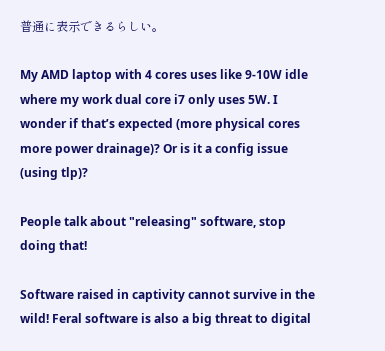普通に表示できるらしい。

My AMD laptop with 4 cores uses like 9-10W idle where my work dual core i7 only uses 5W. I wonder if that’s expected (more physical cores more power drainage)? Or is it a config issue (using tlp)?

People talk about "releasing" software, stop doing that!

Software raised in captivity cannot survive in the wild! Feral software is also a big threat to digital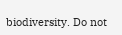biodiversity. Do not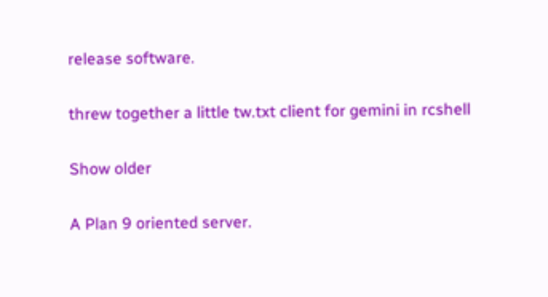release software.

threw together a little tw.txt client for gemini in rcshell

Show older

A Plan 9 oriented server.